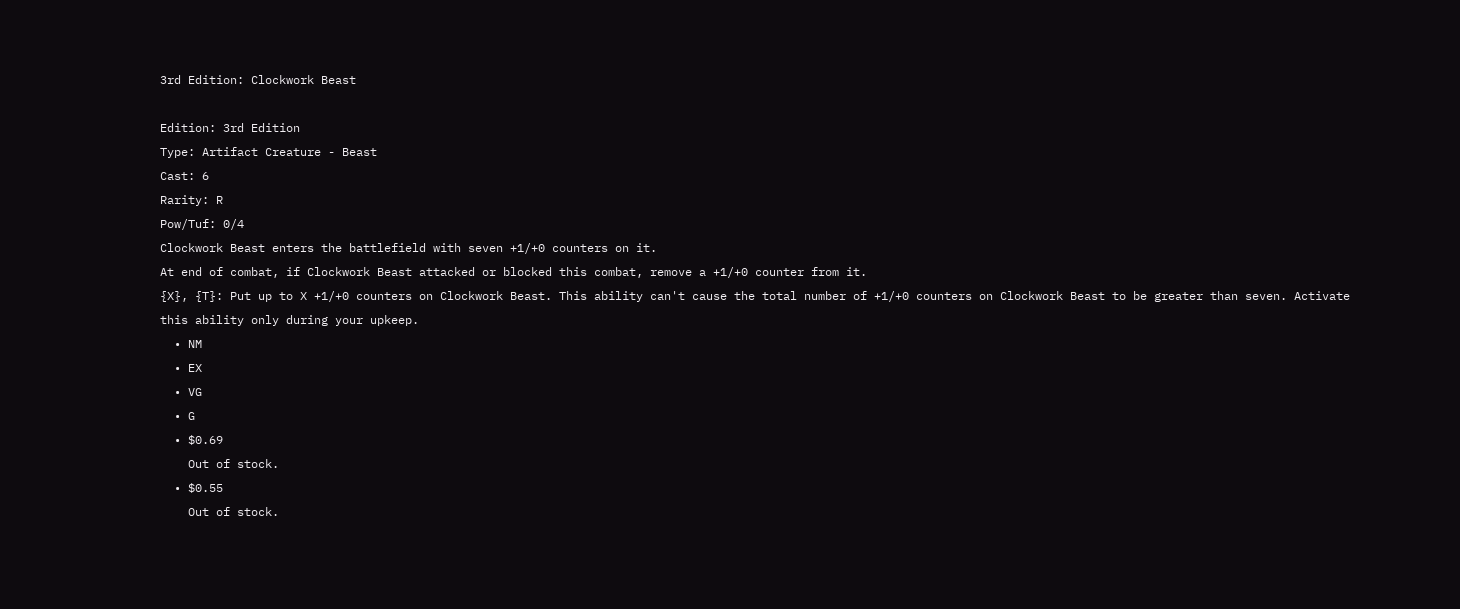3rd Edition: Clockwork Beast

Edition: 3rd Edition
Type: Artifact Creature - Beast
Cast: 6
Rarity: R
Pow/Tuf: 0/4
Clockwork Beast enters the battlefield with seven +1/+0 counters on it.
At end of combat, if Clockwork Beast attacked or blocked this combat, remove a +1/+0 counter from it.
{X}, {T}: Put up to X +1/+0 counters on Clockwork Beast. This ability can't cause the total number of +1/+0 counters on Clockwork Beast to be greater than seven. Activate this ability only during your upkeep.
  • NM
  • EX
  • VG
  • G
  • $0.69
    Out of stock.
  • $0.55
    Out of stock.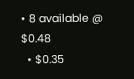• 8 available @ $0.48
  • $0.35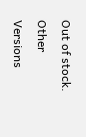Out of stock.
Other Versions